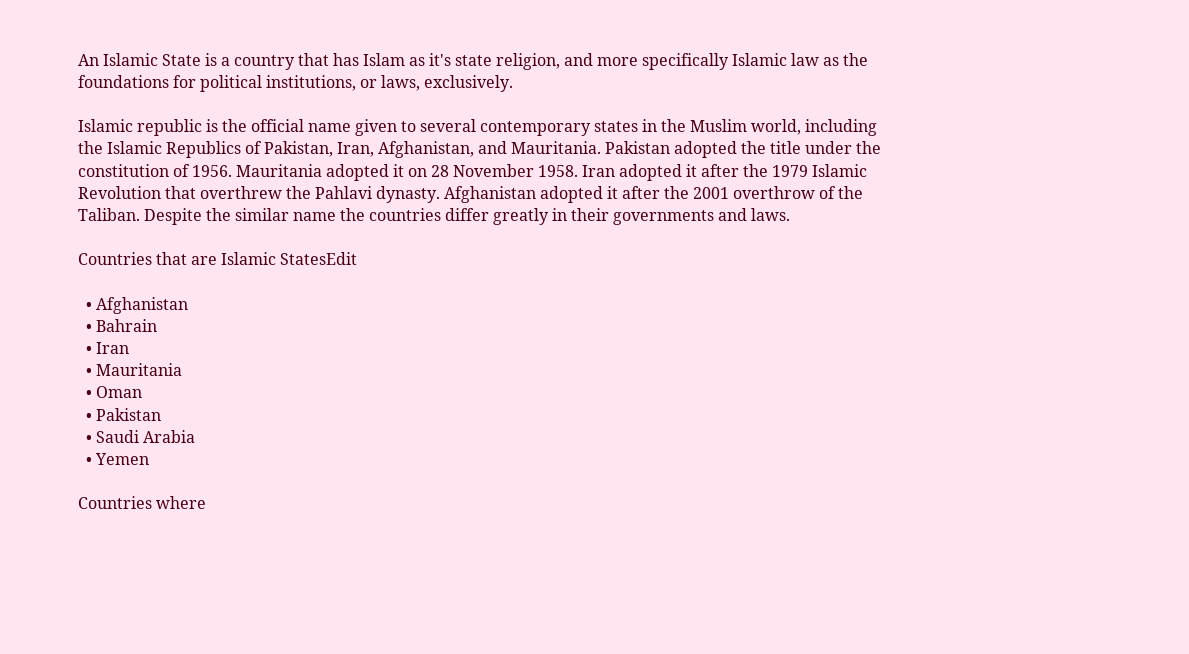An Islamic State is a country that has Islam as it's state religion, and more specifically Islamic law as the foundations for political institutions, or laws, exclusively.

Islamic republic is the official name given to several contemporary states in the Muslim world, including the Islamic Republics of Pakistan, Iran, Afghanistan, and Mauritania. Pakistan adopted the title under the constitution of 1956. Mauritania adopted it on 28 November 1958. Iran adopted it after the 1979 Islamic Revolution that overthrew the Pahlavi dynasty. Afghanistan adopted it after the 2001 overthrow of the Taliban. Despite the similar name the countries differ greatly in their governments and laws.

Countries that are Islamic StatesEdit

  • Afghanistan
  • Bahrain
  • Iran
  • Mauritania
  • Oman
  • Pakistan
  • Saudi Arabia
  • Yemen

Countries where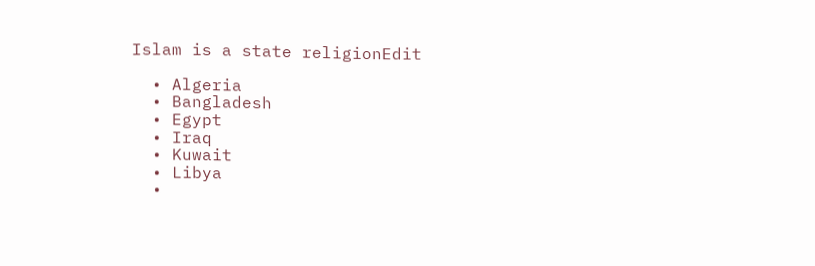Islam is a state religionEdit

  • Algeria
  • Bangladesh
  • Egypt
  • Iraq
  • Kuwait
  • Libya
  •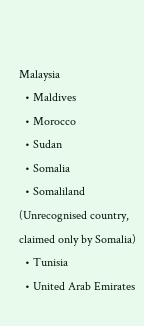Malaysia
  • Maldives
  • Morocco
  • Sudan
  • Somalia
  • Somaliland (Unrecognised country, claimed only by Somalia)
  • Tunisia
  • United Arab Emirates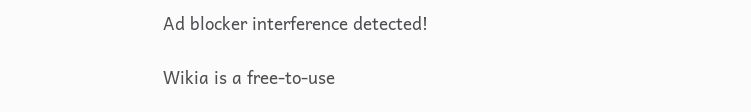Ad blocker interference detected!

Wikia is a free-to-use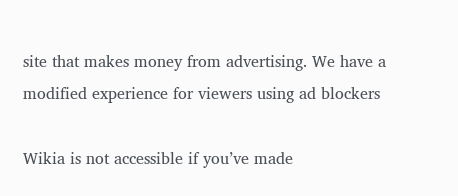site that makes money from advertising. We have a modified experience for viewers using ad blockers

Wikia is not accessible if you’ve made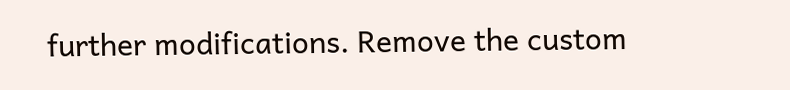further modifications. Remove the custom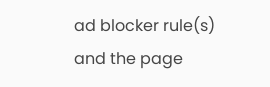ad blocker rule(s) and the page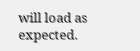will load as expected.